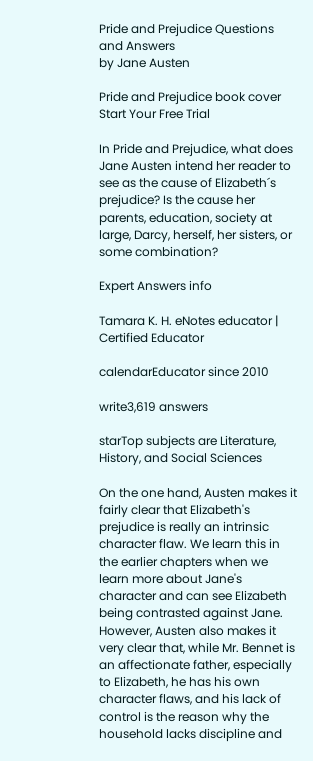Pride and Prejudice Questions and Answers
by Jane Austen

Pride and Prejudice book cover
Start Your Free Trial

In Pride and Prejudice, what does Jane Austen intend her reader to see as the cause of Elizabeth´s prejudice? Is the cause her parents, education, society at large, Darcy, herself, her sisters, or some combination?

Expert Answers info

Tamara K. H. eNotes educator | Certified Educator

calendarEducator since 2010

write3,619 answers

starTop subjects are Literature, History, and Social Sciences

On the one hand, Austen makes it fairly clear that Elizabeth's prejudice is really an intrinsic character flaw. We learn this in the earlier chapters when we learn more about Jane's character and can see Elizabeth being contrasted against Jane. However, Austen also makes it very clear that, while Mr. Bennet is an affectionate father, especially to Elizabeth, he has his own character flaws, and his lack of control is the reason why the household lacks discipline and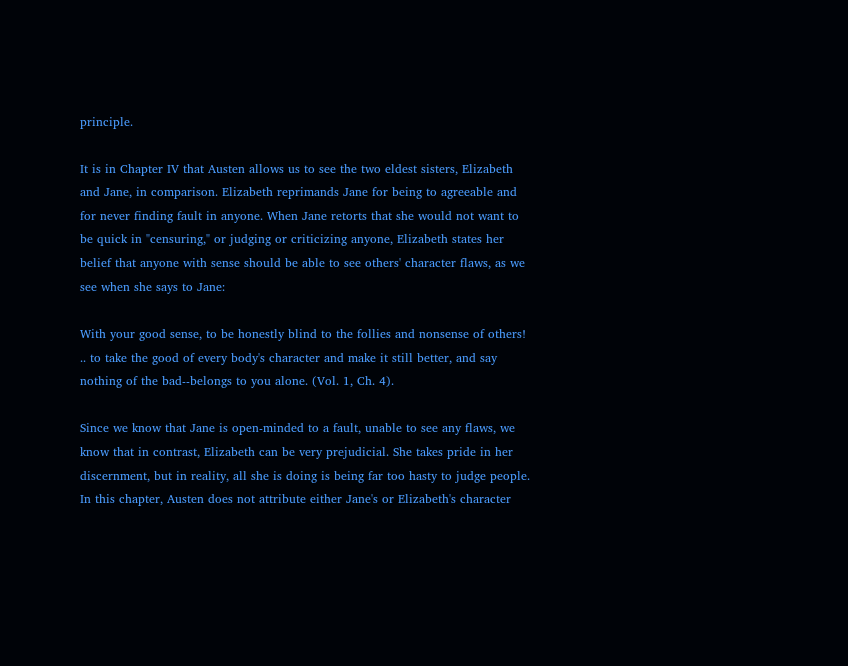principle.

It is in Chapter IV that Austen allows us to see the two eldest sisters, Elizabeth and Jane, in comparison. Elizabeth reprimands Jane for being to agreeable and for never finding fault in anyone. When Jane retorts that she would not want to be quick in "censuring," or judging or criticizing anyone, Elizabeth states her belief that anyone with sense should be able to see others' character flaws, as we see when she says to Jane:

With your good sense, to be honestly blind to the follies and nonsense of others! .. to take the good of every body's character and make it still better, and say nothing of the bad--belongs to you alone. (Vol. 1, Ch. 4).

Since we know that Jane is open-minded to a fault, unable to see any flaws, we know that in contrast, Elizabeth can be very prejudicial. She takes pride in her discernment, but in reality, all she is doing is being far too hasty to judge people. In this chapter, Austen does not attribute either Jane's or Elizabeth's character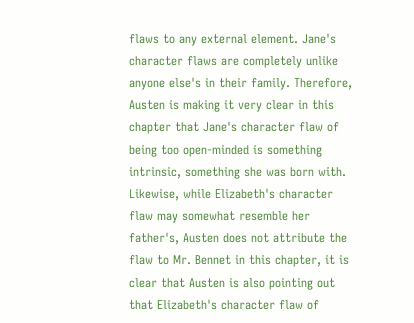flaws to any external element. Jane's character flaws are completely unlike anyone else's in their family. Therefore, Austen is making it very clear in this chapter that Jane's character flaw of being too open-minded is something intrinsic, something she was born with. Likewise, while Elizabeth's character flaw may somewhat resemble her father's, Austen does not attribute the flaw to Mr. Bennet in this chapter, it is clear that Austen is also pointing out that Elizabeth's character flaw of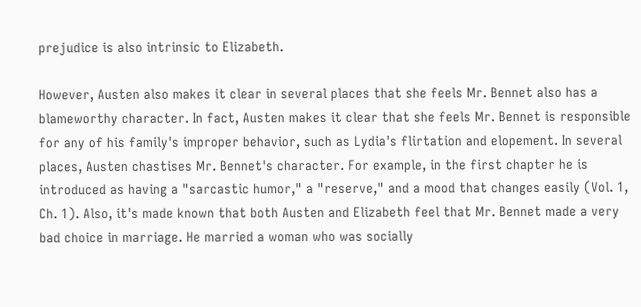prejudice is also intrinsic to Elizabeth.

However, Austen also makes it clear in several places that she feels Mr. Bennet also has a blameworthy character. In fact, Austen makes it clear that she feels Mr. Bennet is responsible for any of his family's improper behavior, such as Lydia's flirtation and elopement. In several places, Austen chastises Mr. Bennet's character. For example, in the first chapter he is introduced as having a "sarcastic humor," a "reserve," and a mood that changes easily (Vol. 1, Ch. 1). Also, it's made known that both Austen and Elizabeth feel that Mr. Bennet made a very bad choice in marriage. He married a woman who was socially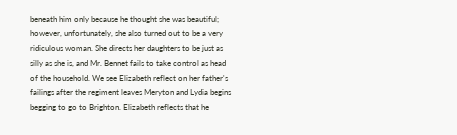beneath him only because he thought she was beautiful; however, unfortunately, she also turned out to be a very ridiculous woman. She directs her daughters to be just as silly as she is, and Mr. Bennet fails to take control as head of the household. We see Elizabeth reflect on her father's failings after the regiment leaves Meryton and Lydia begins begging to go to Brighton. Elizabeth reflects that he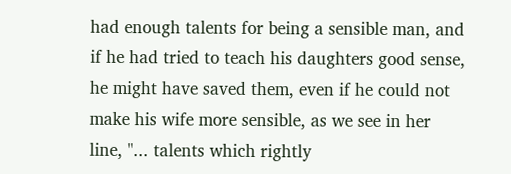had enough talents for being a sensible man, and if he had tried to teach his daughters good sense, he might have saved them, even if he could not make his wife more sensible, as we see in her line, "... talents which rightly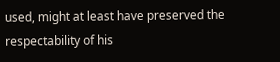used, might at least have preserved the respectability of his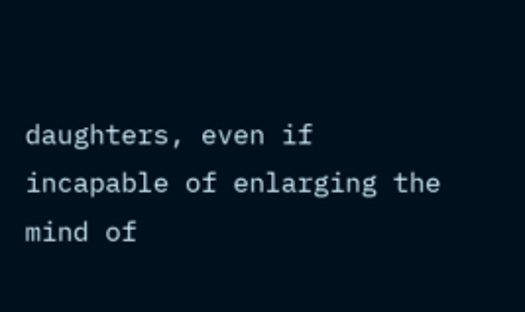daughters, even if incapable of enlarging the mind of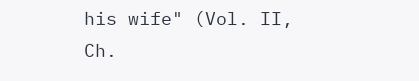his wife" (Vol. II, Ch.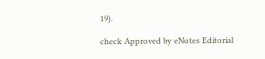19).

check Approved by eNotes Editorial